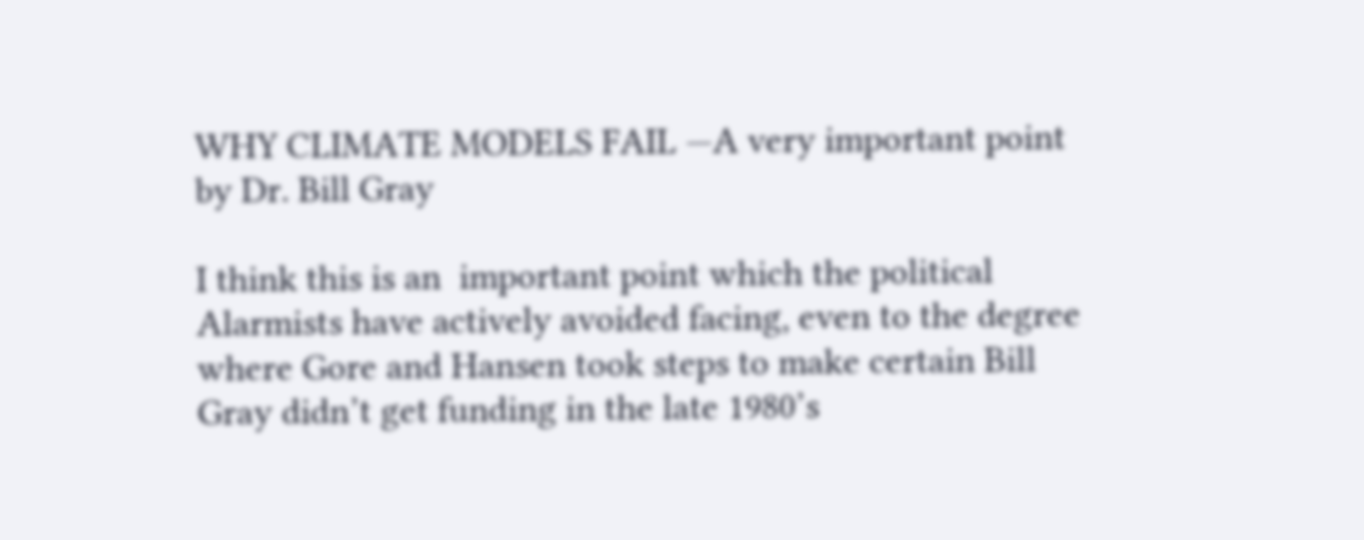WHY CLIMATE MODELS FAIL —A very important point by Dr. Bill Gray

I think this is an  important point which the political Alarmists have actively avoided facing, even to the degree where Gore and Hansen took steps to make certain Bill Gray didn’t get funding in the late 1980’s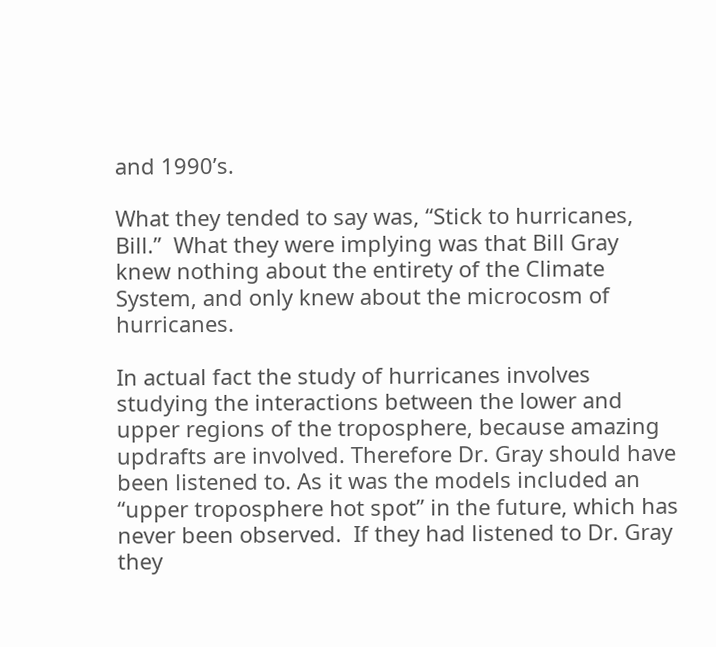and 1990’s.

What they tended to say was, “Stick to hurricanes, Bill.”  What they were implying was that Bill Gray knew nothing about the entirety of the Climate System, and only knew about the microcosm of hurricanes.

In actual fact the study of hurricanes involves studying the interactions between the lower and upper regions of the troposphere, because amazing updrafts are involved. Therefore Dr. Gray should have been listened to. As it was the models included an “upper troposphere hot spot” in the future, which has never been observed.  If they had listened to Dr. Gray they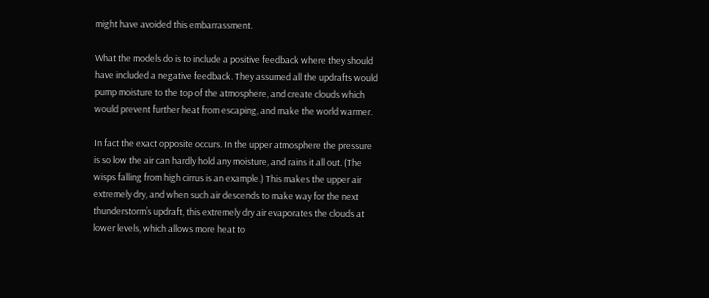might have avoided this embarrassment.

What the models do is to include a positive feedback where they should have included a negative feedback. They assumed all the updrafts would pump moisture to the top of the atmosphere, and create clouds which would prevent further heat from escaping, and make the world warmer.

In fact the exact opposite occurs. In the upper atmosphere the pressure is so low the air can hardly hold any moisture, and rains it all out. (The wisps falling from high cirrus is an example.) This makes the upper air extremely dry, and when such air descends to make way for the next thunderstorm’s updraft, this extremely dry air evaporates the clouds at lower levels, which allows more heat to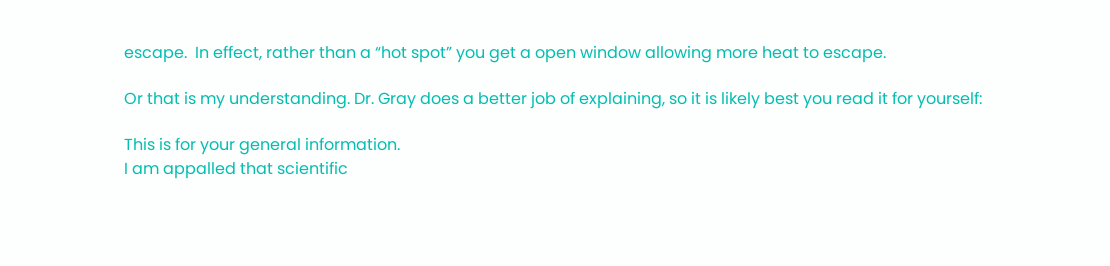escape.  In effect, rather than a “hot spot” you get a open window allowing more heat to escape.

Or that is my understanding. Dr. Gray does a better job of explaining, so it is likely best you read it for yourself:

This is for your general information.
I am appalled that scientific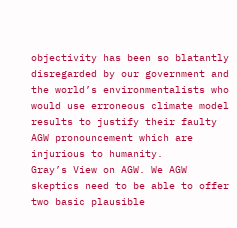objectivity has been so blatantly disregarded by our government and the world’s environmentalists who would use erroneous climate model results to justify their faulty AGW pronouncement which are injurious to humanity.
Gray’s View on AGW. We AGW skeptics need to be able to offer two basic plausible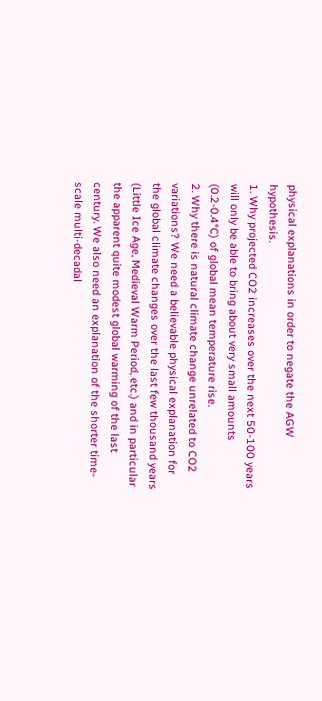physical explanations in order to negate the AGW hypothesis.
1. Why projected CO2 increases over the next 50-100 years will only be able to bring about very small amounts (0.2-0.4°C) of global mean temperature rise.
2. Why there is natural climate change unrelated to CO2 variations? We need a believable physical explanation for the global climate changes over the last few thousand years (Little Ice Age, Medieval Warm Period, etc.) and in particular the apparent quite modest global warming of the last century. We also need an explanation of the shorter time-scale multi-decadal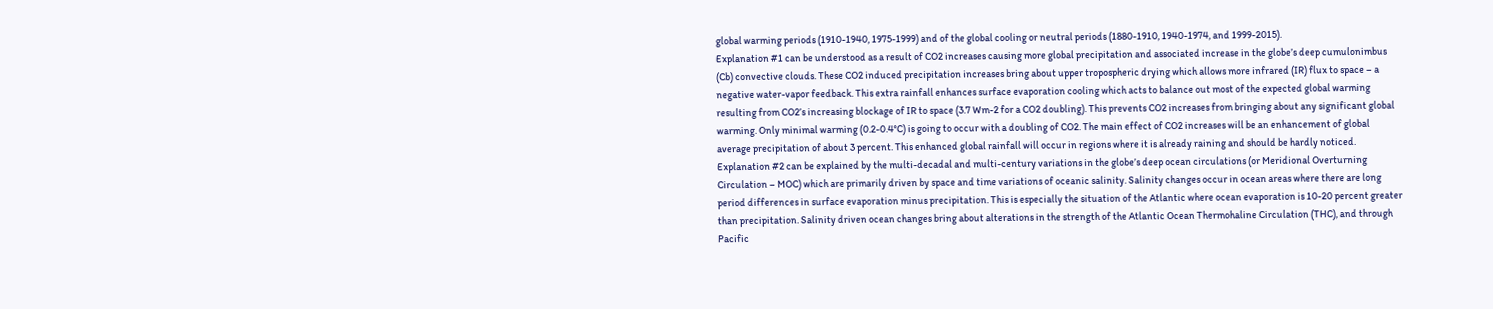global warming periods (1910-1940, 1975-1999) and of the global cooling or neutral periods (1880-1910, 1940-1974, and 1999-2015).
Explanation #1 can be understood as a result of CO2 increases causing more global precipitation and associated increase in the globe’s deep cumulonimbus (Cb) convective clouds. These CO2 induced precipitation increases bring about upper tropospheric drying which allows more infrared (IR) flux to space – a negative water-vapor feedback. This extra rainfall enhances surface evaporation cooling which acts to balance out most of the expected global warming resulting from CO2’s increasing blockage of IR to space (3.7 Wm-2 for a CO2 doubling). This prevents CO2 increases from bringing about any significant global warming. Only minimal warming (0.2-0.4°C) is going to occur with a doubling of CO2. The main effect of CO2 increases will be an enhancement of global average precipitation of about 3 percent. This enhanced global rainfall will occur in regions where it is already raining and should be hardly noticed.
Explanation #2 can be explained by the multi-decadal and multi-century variations in the globe’s deep ocean circulations (or Meridional Overturning Circulation – MOC) which are primarily driven by space and time variations of oceanic salinity. Salinity changes occur in ocean areas where there are long period differences in surface evaporation minus precipitation. This is especially the situation of the Atlantic where ocean evaporation is 10-20 percent greater than precipitation. Salinity driven ocean changes bring about alterations in the strength of the Atlantic Ocean Thermohaline Circulation (THC), and through Pacific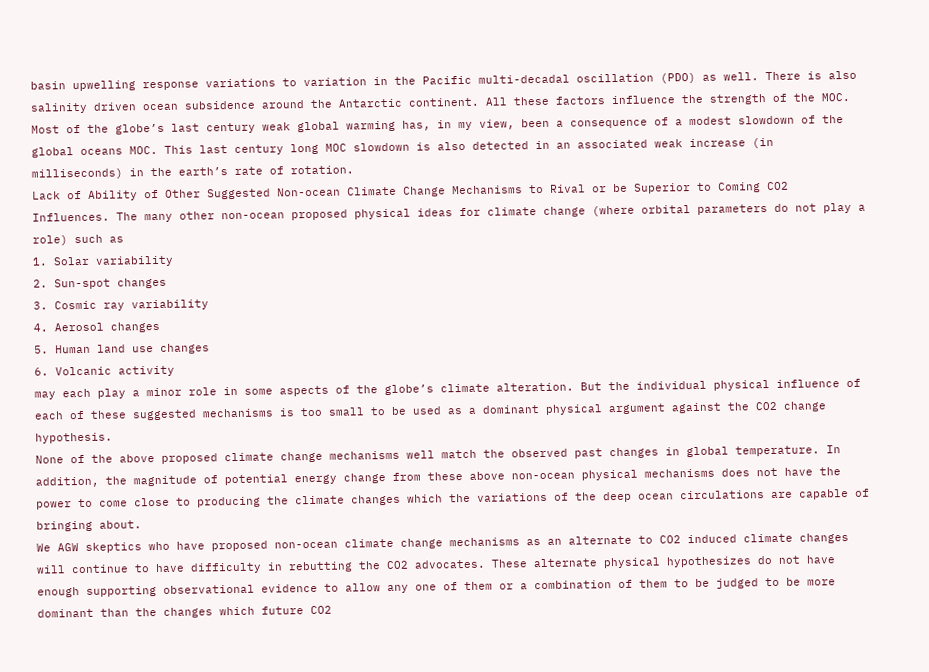basin upwelling response variations to variation in the Pacific multi-decadal oscillation (PDO) as well. There is also salinity driven ocean subsidence around the Antarctic continent. All these factors influence the strength of the MOC.
Most of the globe’s last century weak global warming has, in my view, been a consequence of a modest slowdown of the global oceans MOC. This last century long MOC slowdown is also detected in an associated weak increase (in milliseconds) in the earth’s rate of rotation.
Lack of Ability of Other Suggested Non-ocean Climate Change Mechanisms to Rival or be Superior to Coming CO2 Influences. The many other non-ocean proposed physical ideas for climate change (where orbital parameters do not play a role) such as
1. Solar variability
2. Sun-spot changes
3. Cosmic ray variability
4. Aerosol changes
5. Human land use changes
6. Volcanic activity
may each play a minor role in some aspects of the globe’s climate alteration. But the individual physical influence of each of these suggested mechanisms is too small to be used as a dominant physical argument against the CO2 change hypothesis.
None of the above proposed climate change mechanisms well match the observed past changes in global temperature. In addition, the magnitude of potential energy change from these above non-ocean physical mechanisms does not have the power to come close to producing the climate changes which the variations of the deep ocean circulations are capable of bringing about.
We AGW skeptics who have proposed non-ocean climate change mechanisms as an alternate to CO2 induced climate changes will continue to have difficulty in rebutting the CO2 advocates. These alternate physical hypothesizes do not have enough supporting observational evidence to allow any one of them or a combination of them to be judged to be more dominant than the changes which future CO2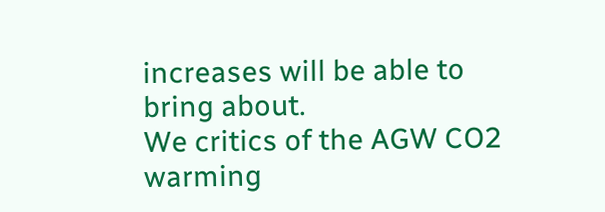increases will be able to bring about.
We critics of the AGW CO2 warming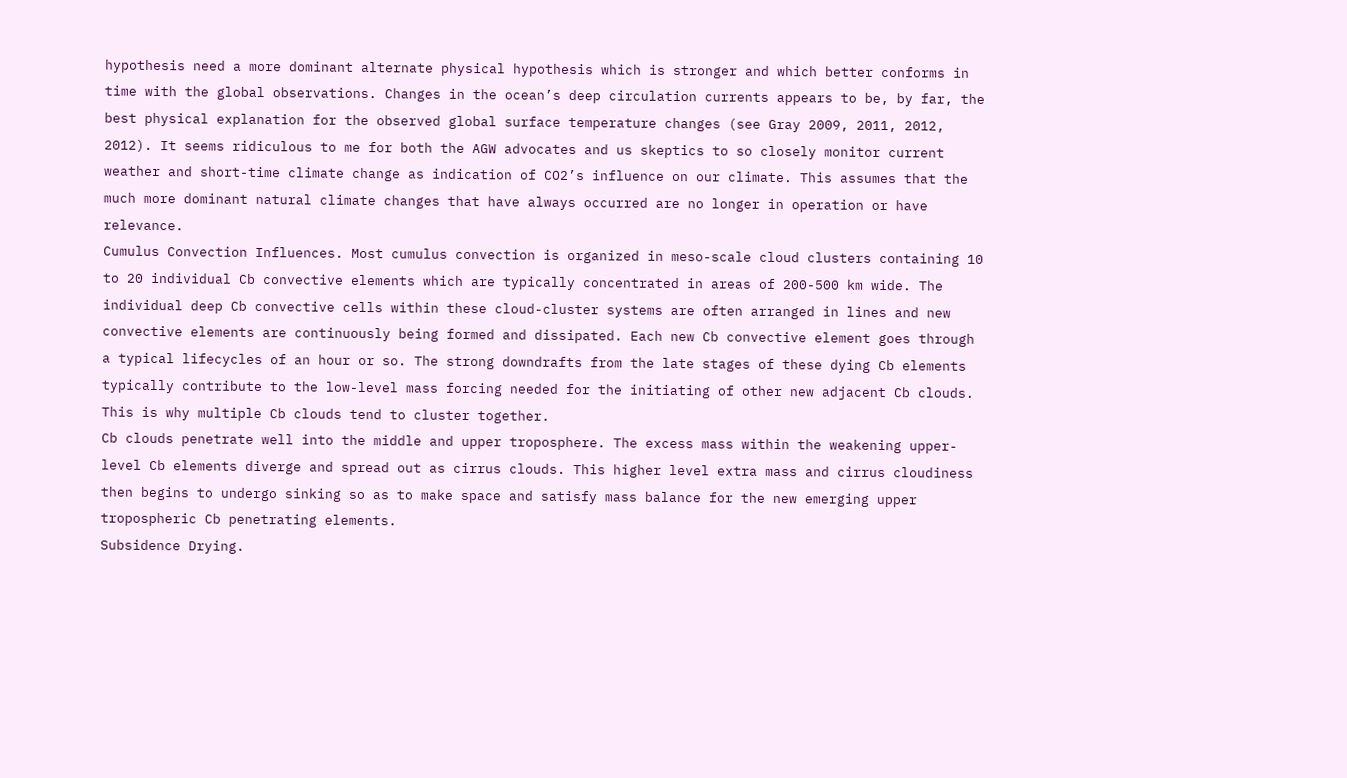hypothesis need a more dominant alternate physical hypothesis which is stronger and which better conforms in time with the global observations. Changes in the ocean’s deep circulation currents appears to be, by far, the best physical explanation for the observed global surface temperature changes (see Gray 2009, 2011, 2012, 2012). It seems ridiculous to me for both the AGW advocates and us skeptics to so closely monitor current weather and short-time climate change as indication of CO2’s influence on our climate. This assumes that the much more dominant natural climate changes that have always occurred are no longer in operation or have relevance.
Cumulus Convection Influences. Most cumulus convection is organized in meso-scale cloud clusters containing 10 to 20 individual Cb convective elements which are typically concentrated in areas of 200-500 km wide. The individual deep Cb convective cells within these cloud-cluster systems are often arranged in lines and new convective elements are continuously being formed and dissipated. Each new Cb convective element goes through a typical lifecycles of an hour or so. The strong downdrafts from the late stages of these dying Cb elements typically contribute to the low-level mass forcing needed for the initiating of other new adjacent Cb clouds. This is why multiple Cb clouds tend to cluster together.
Cb clouds penetrate well into the middle and upper troposphere. The excess mass within the weakening upper-level Cb elements diverge and spread out as cirrus clouds. This higher level extra mass and cirrus cloudiness then begins to undergo sinking so as to make space and satisfy mass balance for the new emerging upper tropospheric Cb penetrating elements.
Subsidence Drying.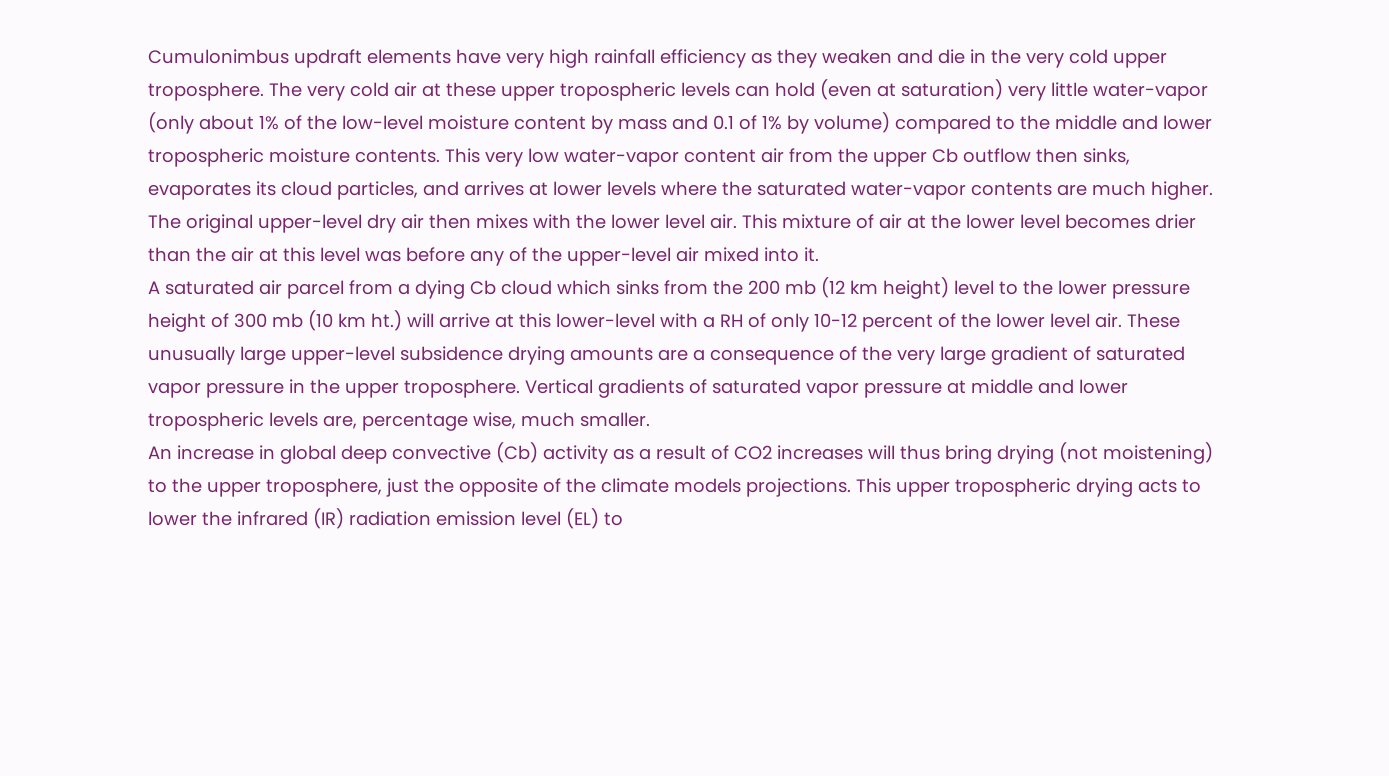Cumulonimbus updraft elements have very high rainfall efficiency as they weaken and die in the very cold upper troposphere. The very cold air at these upper tropospheric levels can hold (even at saturation) very little water-vapor (only about 1% of the low-level moisture content by mass and 0.1 of 1% by volume) compared to the middle and lower tropospheric moisture contents. This very low water-vapor content air from the upper Cb outflow then sinks, evaporates its cloud particles, and arrives at lower levels where the saturated water-vapor contents are much higher. The original upper-level dry air then mixes with the lower level air. This mixture of air at the lower level becomes drier than the air at this level was before any of the upper-level air mixed into it.
A saturated air parcel from a dying Cb cloud which sinks from the 200 mb (12 km height) level to the lower pressure height of 300 mb (10 km ht.) will arrive at this lower-level with a RH of only 10-12 percent of the lower level air. These unusually large upper-level subsidence drying amounts are a consequence of the very large gradient of saturated vapor pressure in the upper troposphere. Vertical gradients of saturated vapor pressure at middle and lower tropospheric levels are, percentage wise, much smaller.
An increase in global deep convective (Cb) activity as a result of CO2 increases will thus bring drying (not moistening) to the upper troposphere, just the opposite of the climate models projections. This upper tropospheric drying acts to lower the infrared (IR) radiation emission level (EL) to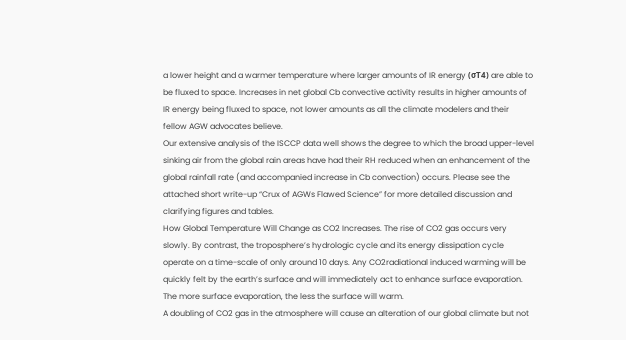a lower height and a warmer temperature where larger amounts of IR energy (σT4) are able to be fluxed to space. Increases in net global Cb convective activity results in higher amounts of IR energy being fluxed to space, not lower amounts as all the climate modelers and their fellow AGW advocates believe.
Our extensive analysis of the ISCCP data well shows the degree to which the broad upper-level sinking air from the global rain areas have had their RH reduced when an enhancement of the global rainfall rate (and accompanied increase in Cb convection) occurs. Please see the attached short write-up “Crux of AGWs Flawed Science” for more detailed discussion and clarifying figures and tables.
How Global Temperature Will Change as CO2 Increases. The rise of CO2 gas occurs very slowly. By contrast, the troposphere’s hydrologic cycle and its energy dissipation cycle operate on a time-scale of only around 10 days. Any CO2radiational induced warming will be quickly felt by the earth’s surface and will immediately act to enhance surface evaporation. The more surface evaporation, the less the surface will warm.
A doubling of CO2 gas in the atmosphere will cause an alteration of our global climate but not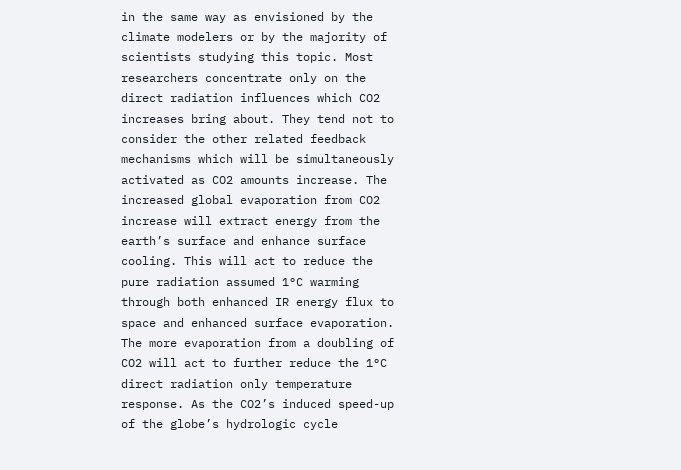in the same way as envisioned by the climate modelers or by the majority of scientists studying this topic. Most researchers concentrate only on the direct radiation influences which CO2 increases bring about. They tend not to consider the other related feedback mechanisms which will be simultaneously activated as CO2 amounts increase. The increased global evaporation from CO2 increase will extract energy from the earth’s surface and enhance surface cooling. This will act to reduce the pure radiation assumed 1°C warming through both enhanced IR energy flux to space and enhanced surface evaporation. The more evaporation from a doubling of CO2 will act to further reduce the 1°C direct radiation only temperature response. As the CO2’s induced speed-up of the globe’s hydrologic cycle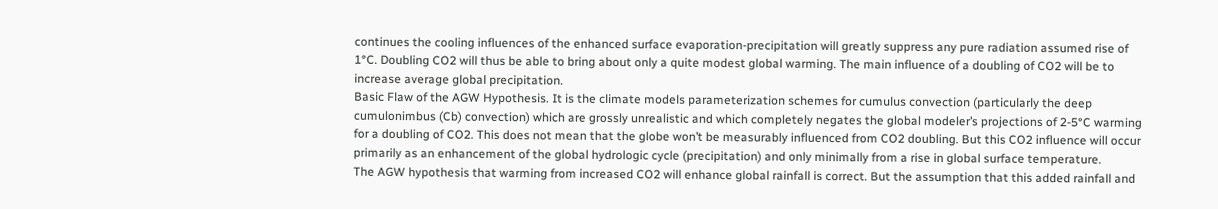continues the cooling influences of the enhanced surface evaporation-precipitation will greatly suppress any pure radiation assumed rise of 1°C. Doubling CO2 will thus be able to bring about only a quite modest global warming. The main influence of a doubling of CO2 will be to increase average global precipitation.
Basic Flaw of the AGW Hypothesis. It is the climate models parameterization schemes for cumulus convection (particularly the deep cumulonimbus (Cb) convection) which are grossly unrealistic and which completely negates the global modeler’s projections of 2-5°C warming for a doubling of CO2. This does not mean that the globe won’t be measurably influenced from CO2 doubling. But this CO2 influence will occur primarily as an enhancement of the global hydrologic cycle (precipitation) and only minimally from a rise in global surface temperature.
The AGW hypothesis that warming from increased CO2 will enhance global rainfall is correct. But the assumption that this added rainfall and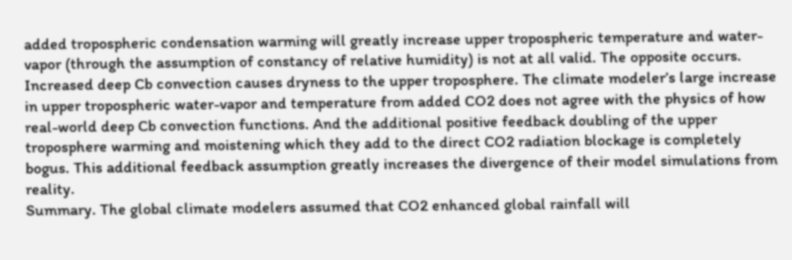added tropospheric condensation warming will greatly increase upper tropospheric temperature and water-vapor (through the assumption of constancy of relative humidity) is not at all valid. The opposite occurs. Increased deep Cb convection causes dryness to the upper troposphere. The climate modeler’s large increase in upper tropospheric water-vapor and temperature from added CO2 does not agree with the physics of how real-world deep Cb convection functions. And the additional positive feedback doubling of the upper troposphere warming and moistening which they add to the direct CO2 radiation blockage is completely bogus. This additional feedback assumption greatly increases the divergence of their model simulations from reality.
Summary. The global climate modelers assumed that CO2 enhanced global rainfall will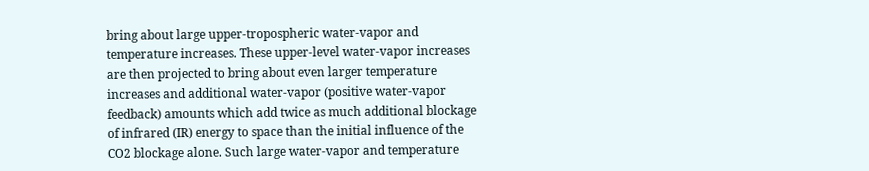bring about large upper-tropospheric water-vapor and temperature increases. These upper-level water-vapor increases are then projected to bring about even larger temperature increases and additional water-vapor (positive water-vapor feedback) amounts which add twice as much additional blockage of infrared (IR) energy to space than the initial influence of the CO2 blockage alone. Such large water-vapor and temperature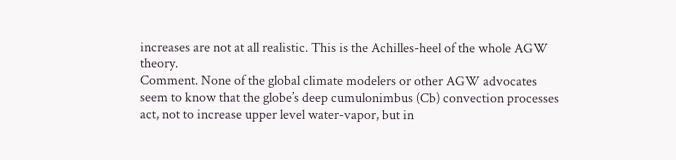increases are not at all realistic. This is the Achilles-heel of the whole AGW theory.
Comment. None of the global climate modelers or other AGW advocates seem to know that the globe’s deep cumulonimbus (Cb) convection processes act, not to increase upper level water-vapor, but in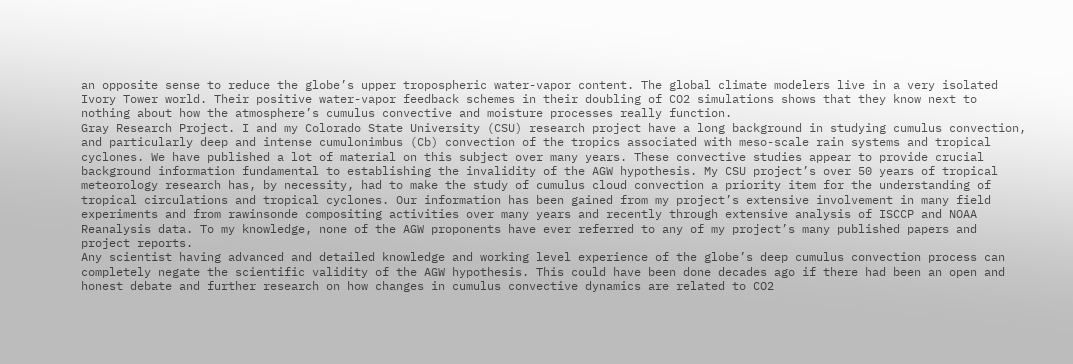an opposite sense to reduce the globe’s upper tropospheric water-vapor content. The global climate modelers live in a very isolated Ivory Tower world. Their positive water-vapor feedback schemes in their doubling of CO2 simulations shows that they know next to nothing about how the atmosphere’s cumulus convective and moisture processes really function.
Gray Research Project. I and my Colorado State University (CSU) research project have a long background in studying cumulus convection, and particularly deep and intense cumulonimbus (Cb) convection of the tropics associated with meso-scale rain systems and tropical cyclones. We have published a lot of material on this subject over many years. These convective studies appear to provide crucial background information fundamental to establishing the invalidity of the AGW hypothesis. My CSU project’s over 50 years of tropical meteorology research has, by necessity, had to make the study of cumulus cloud convection a priority item for the understanding of tropical circulations and tropical cyclones. Our information has been gained from my project’s extensive involvement in many field experiments and from rawinsonde compositing activities over many years and recently through extensive analysis of ISCCP and NOAA Reanalysis data. To my knowledge, none of the AGW proponents have ever referred to any of my project’s many published papers and project reports.
Any scientist having advanced and detailed knowledge and working level experience of the globe’s deep cumulus convection process can completely negate the scientific validity of the AGW hypothesis. This could have been done decades ago if there had been an open and honest debate and further research on how changes in cumulus convective dynamics are related to CO2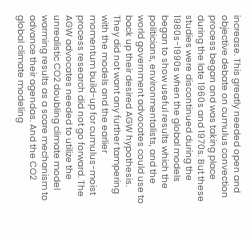increase. This greatly needed open and objective debate on cumulus convection process began and was taking place during the late 1960s and 1970s. But these studies were discontinued during the 1980s-1990s when the global models began to show useful results which the politicians, environmentalists, and the world government advocates could use to back up their desired AGW hypothesis. They did not want any further tampering with the models and the earlier momentum build-up for cumulus-moist process research did not go forward. The AGW advocates needed to utilize the unrealistic CO2 doubling climate model warming results as a scare mechanism to advance their agendas. And the CO2 global climate modeling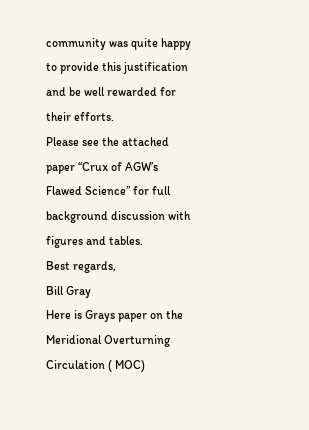community was quite happy to provide this justification and be well rewarded for their efforts.
Please see the attached paper “Crux of AGW’s Flawed Science” for full background discussion with figures and tables.
Best regards,
Bill Gray
Here is Grays paper on the Meridional Overturning Circulation ( MOC)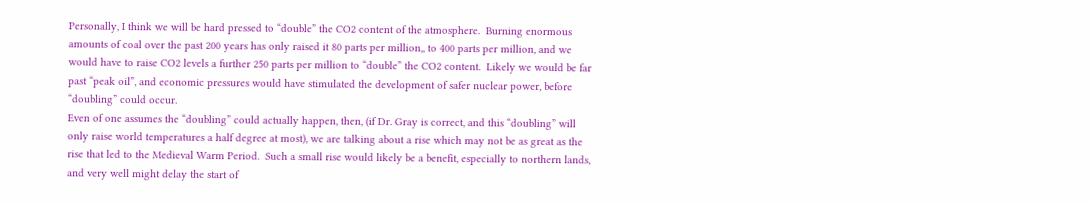Personally, I think we will be hard pressed to “double” the CO2 content of the atmosphere.  Burning enormous amounts of coal over the past 200 years has only raised it 80 parts per million,, to 400 parts per million, and we would have to raise CO2 levels a further 250 parts per million to “double” the CO2 content.  Likely we would be far past “peak oil”, and economic pressures would have stimulated the development of safer nuclear power, before “doubling” could occur.
Even of one assumes the “doubling” could actually happen, then, (if Dr. Gray is correct, and this “doubling” will only raise world temperatures a half degree at most), we are talking about a rise which may not be as great as the rise that led to the Medieval Warm Period.  Such a small rise would likely be a benefit, especially to northern lands, and very well might delay the start of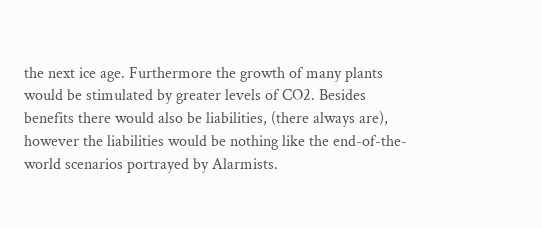the next ice age. Furthermore the growth of many plants would be stimulated by greater levels of CO2. Besides benefits there would also be liabilities, (there always are), however the liabilities would be nothing like the end-of-the-world scenarios portrayed by Alarmists.